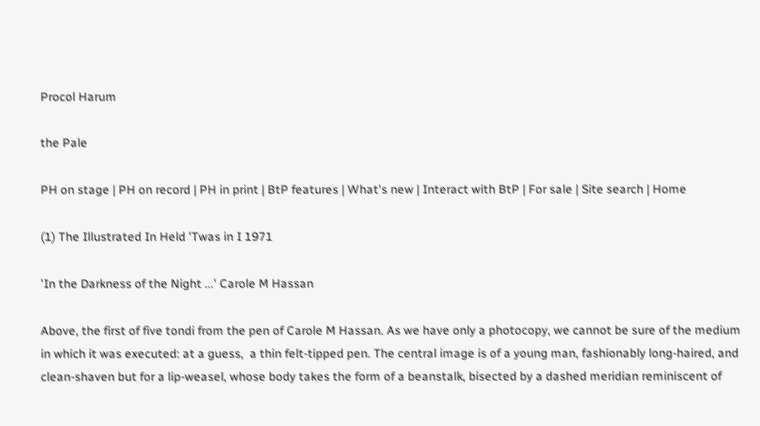Procol Harum

the Pale

PH on stage | PH on record | PH in print | BtP features | What's new | Interact with BtP | For sale | Site search | Home

(1) The Illustrated In Held 'Twas in I 1971

'In the Darkness of the Night ...' Carole M Hassan

Above, the first of five tondi from the pen of Carole M Hassan. As we have only a photocopy, we cannot be sure of the medium in which it was executed: at a guess,  a thin felt-tipped pen. The central image is of a young man, fashionably long-haired, and clean-shaven but for a lip-weasel, whose body takes the form of a beanstalk, bisected by a dashed meridian reminiscent of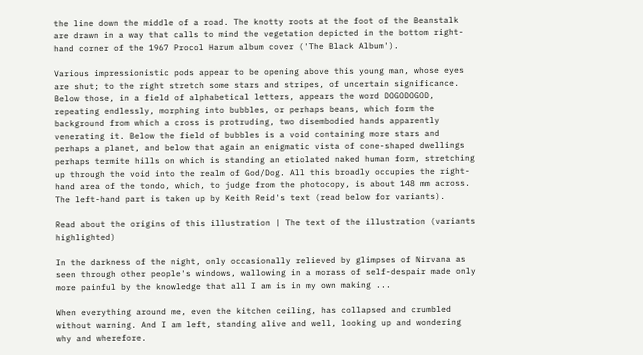the line down the middle of a road. The knotty roots at the foot of the Beanstalk are drawn in a way that calls to mind the vegetation depicted in the bottom right-hand corner of the 1967 Procol Harum album cover ('The Black Album').

Various impressionistic pods appear to be opening above this young man, whose eyes are shut; to the right stretch some stars and stripes, of uncertain significance. Below those, in a field of alphabetical letters, appears the word DOGODOGOD, repeating endlessly, morphing into bubbles, or perhaps beans, which form the background from which a cross is protruding, two disembodied hands apparently venerating it. Below the field of bubbles is a void containing more stars and perhaps a planet, and below that again an enigmatic vista of cone-shaped dwellings perhaps termite hills on which is standing an etiolated naked human form, stretching up through the void into the realm of God/Dog. All this broadly occupies the right-hand area of the tondo, which, to judge from the photocopy, is about 148 mm across. The left-hand part is taken up by Keith Reid's text (read below for variants).

Read about the origins of this illustration | The text of the illustration (variants highlighted)

In the darkness of the night, only occasionally relieved by glimpses of Nirvana as seen through other people's windows, wallowing in a morass of self-despair made only more painful by the knowledge that all I am is in my own making ...

When everything around me, even the kitchen ceiling, has collapsed and crumbled without warning. And I am left, standing alive and well, looking up and wondering why and wherefore.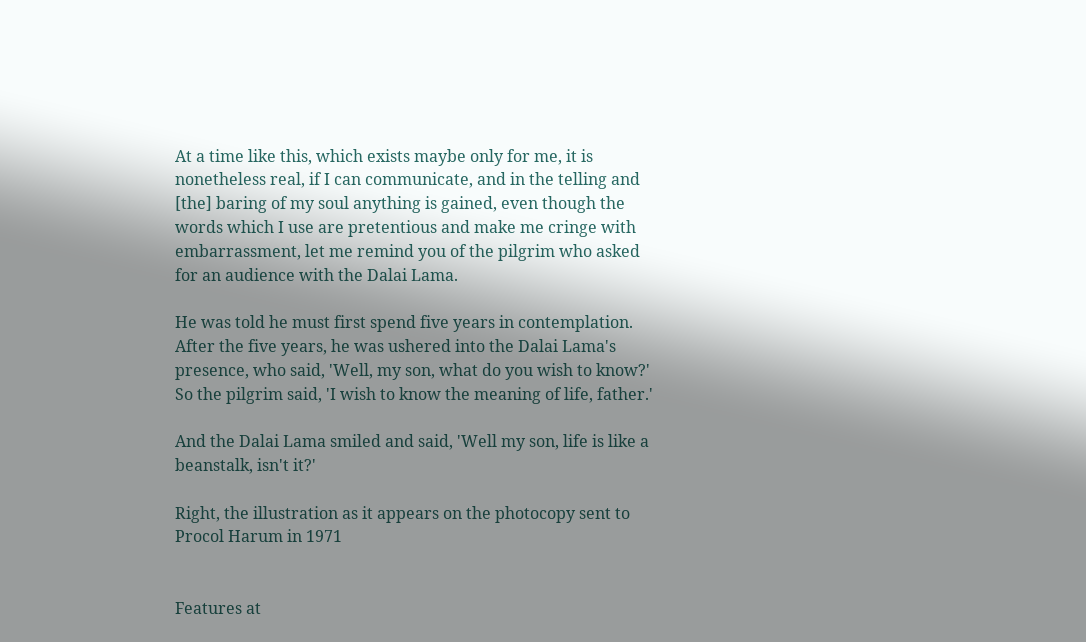At a time like this, which exists maybe only for me, it is nonetheless real, if I can communicate, and in the telling and [the] baring of my soul anything is gained, even though the words which I use are pretentious and make me cringe with embarrassment, let me remind you of the pilgrim who asked for an audience with the Dalai Lama.

He was told he must first spend five years in contemplation. After the five years, he was ushered into the Dalai Lama's presence, who said, 'Well, my son, what do you wish to know?' So the pilgrim said, 'I wish to know the meaning of life, father.'

And the Dalai Lama smiled and said, 'Well my son, life is like a beanstalk, isn't it?'

Right, the illustration as it appears on the photocopy sent to Procol Harum in 1971


Features at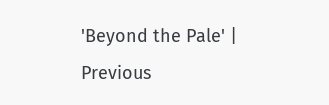'Beyond the Pale' | Previous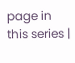page in this series |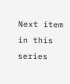Next item in this series